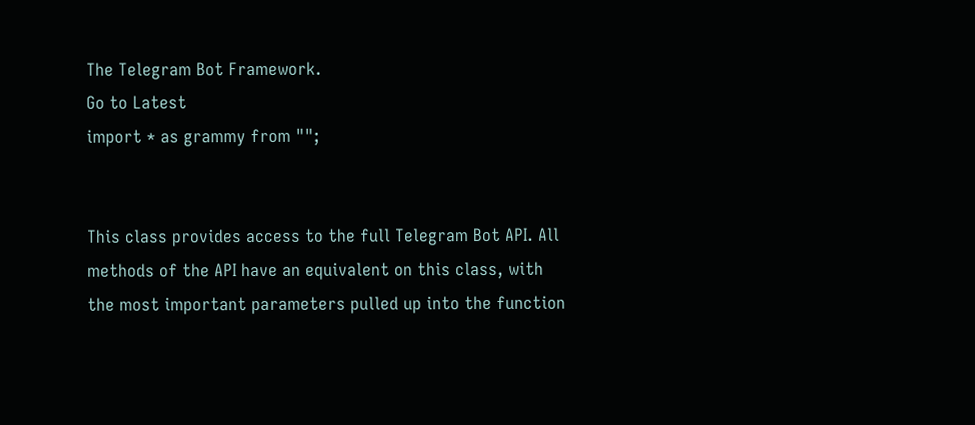The Telegram Bot Framework.
Go to Latest
import * as grammy from "";


This class provides access to the full Telegram Bot API. All methods of the API have an equivalent on this class, with the most important parameters pulled up into the function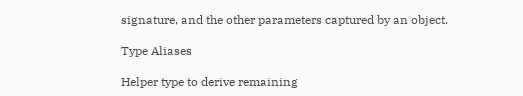signature, and the other parameters captured by an object.

Type Aliases

Helper type to derive remaining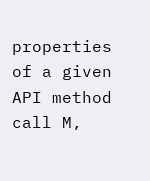properties of a given API method call M,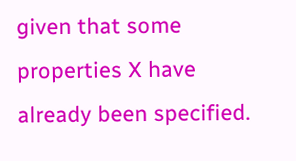given that some properties X have already been specified.